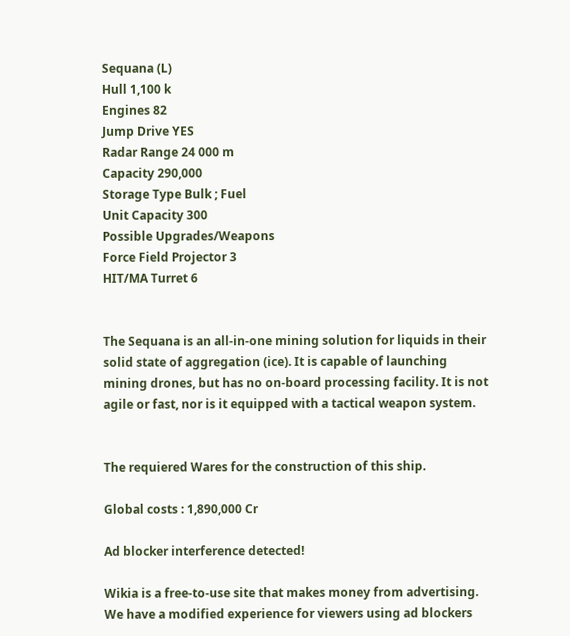Sequana (L)
Hull 1,100 k
Engines 82
Jump Drive YES
Radar Range 24 000 m
Capacity 290,000
Storage Type Bulk ; Fuel
Unit Capacity 300
Possible Upgrades/Weapons
Force Field Projector 3
HIT/MA Turret 6


The Sequana is an all-in-one mining solution for liquids in their solid state of aggregation (ice). It is capable of launching mining drones, but has no on-board processing facility. It is not agile or fast, nor is it equipped with a tactical weapon system.


The requiered Wares for the construction of this ship.

Global costs : 1,890,000 Cr

Ad blocker interference detected!

Wikia is a free-to-use site that makes money from advertising. We have a modified experience for viewers using ad blockers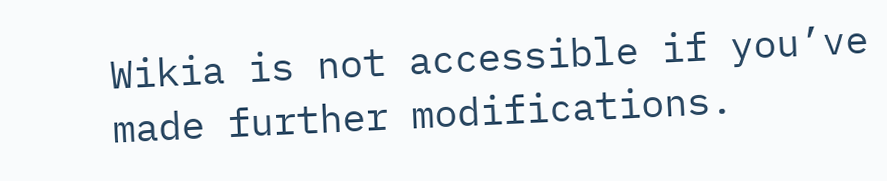Wikia is not accessible if you’ve made further modifications.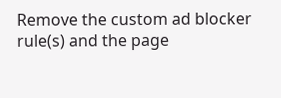Remove the custom ad blocker rule(s) and the page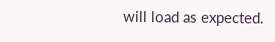will load as expected.